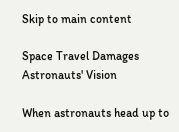Skip to main content

Space Travel Damages Astronauts' Vision

When astronauts head up to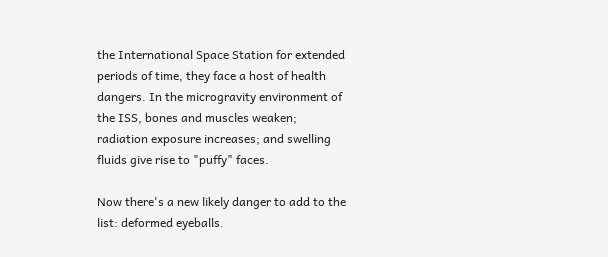the International Space Station for extended periods of time, they face a host of health dangers. In the microgravity environment of the ISS, bones and muscles weaken; radiation exposure increases; and swelling fluids give rise to "puffy" faces.

Now there's a new likely danger to add to the list: deformed eyeballs.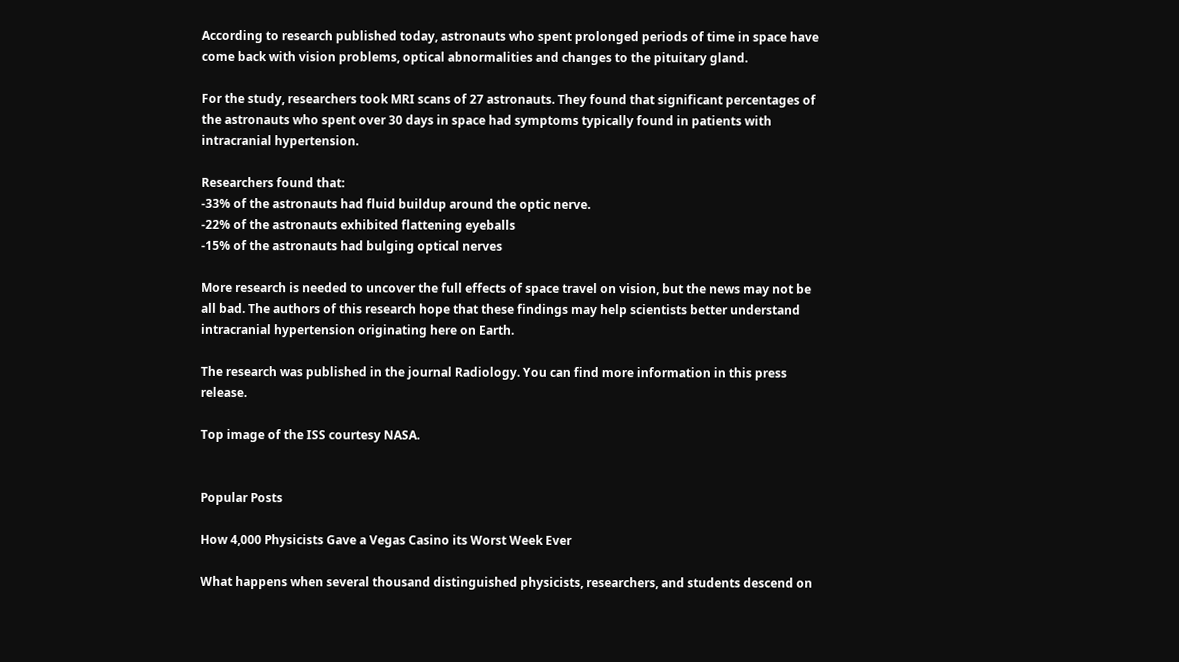According to research published today, astronauts who spent prolonged periods of time in space have come back with vision problems, optical abnormalities and changes to the pituitary gland.

For the study, researchers took MRI scans of 27 astronauts. They found that significant percentages of the astronauts who spent over 30 days in space had symptoms typically found in patients with intracranial hypertension.

Researchers found that:
-33% of the astronauts had fluid buildup around the optic nerve.
-22% of the astronauts exhibited flattening eyeballs
-15% of the astronauts had bulging optical nerves

More research is needed to uncover the full effects of space travel on vision, but the news may not be all bad. The authors of this research hope that these findings may help scientists better understand intracranial hypertension originating here on Earth.

The research was published in the journal Radiology. You can find more information in this press release.

Top image of the ISS courtesy NASA.


Popular Posts

How 4,000 Physicists Gave a Vegas Casino its Worst Week Ever

What happens when several thousand distinguished physicists, researchers, and students descend on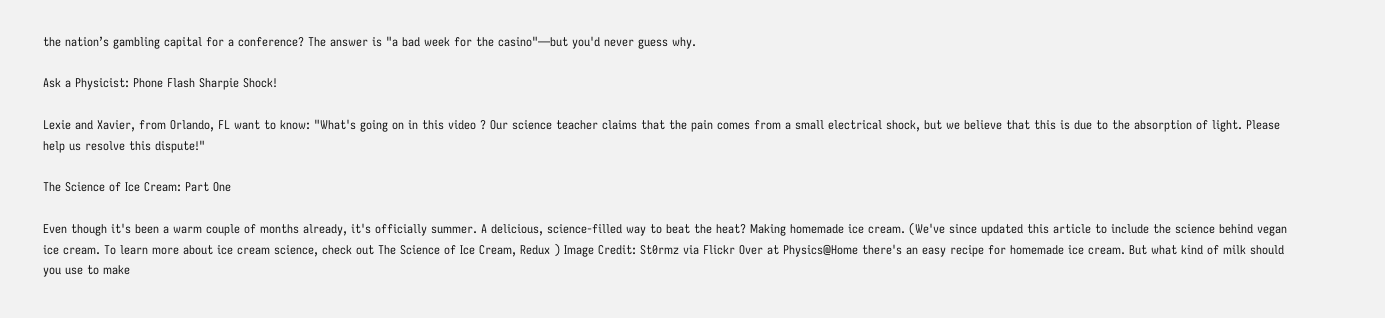the nation’s gambling capital for a conference? The answer is "a bad week for the casino"—but you'd never guess why.

Ask a Physicist: Phone Flash Sharpie Shock!

Lexie and Xavier, from Orlando, FL want to know: "What's going on in this video ? Our science teacher claims that the pain comes from a small electrical shock, but we believe that this is due to the absorption of light. Please help us resolve this dispute!"

The Science of Ice Cream: Part One

Even though it's been a warm couple of months already, it's officially summer. A delicious, science-filled way to beat the heat? Making homemade ice cream. (We've since updated this article to include the science behind vegan ice cream. To learn more about ice cream science, check out The Science of Ice Cream, Redux ) Image Credit: St0rmz via Flickr Over at Physics@Home there's an easy recipe for homemade ice cream. But what kind of milk should you use to make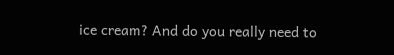ice cream? And do you really need to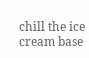chill the ice cream base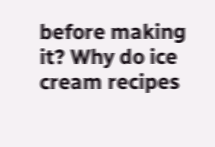before making it? Why do ice cream recipes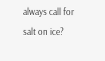always call for salt on ice?